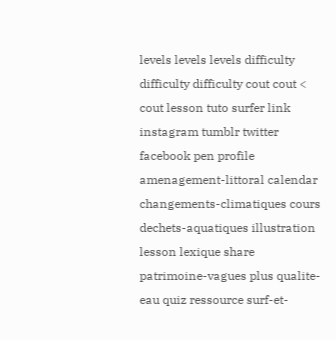levels levels levels difficulty difficulty difficulty cout cout < cout lesson tuto surfer link instagram tumblr twitter facebook pen profile amenagement-littoral calendar changements-climatiques cours dechets-aquatiques illustration lesson lexique share patrimoine-vagues plus qualite-eau quiz ressource surf-et-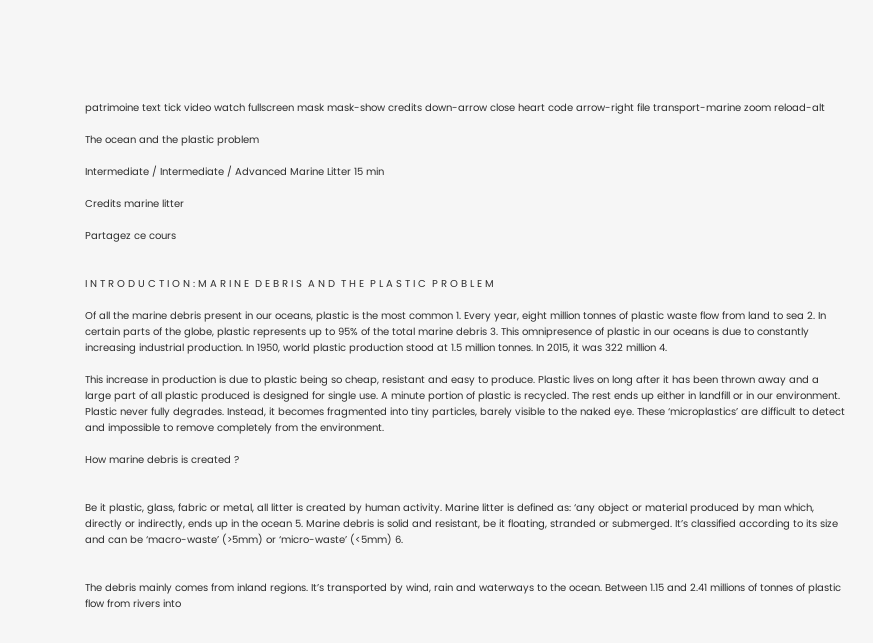patrimoine text tick video watch fullscreen mask mask-show credits down-arrow close heart code arrow-right file transport-marine zoom reload-alt

The ocean and the plastic problem

Intermediate / Intermediate / Advanced Marine Litter 15 min

Credits marine litter

Partagez ce cours


I N T R O D U C T I O N : M A R I N E  D E B R I S  A N D  T H E  P L A S T I C  P R O B L E M

Of all the marine debris present in our oceans, plastic is the most common 1. Every year, eight million tonnes of plastic waste flow from land to sea 2. In certain parts of the globe, plastic represents up to 95% of the total marine debris 3. This omnipresence of plastic in our oceans is due to constantly increasing industrial production. In 1950, world plastic production stood at 1.5 million tonnes. In 2015, it was 322 million 4.

This increase in production is due to plastic being so cheap, resistant and easy to produce. Plastic lives on long after it has been thrown away and a large part of all plastic produced is designed for single use. A minute portion of plastic is recycled. The rest ends up either in landfill or in our environment. Plastic never fully degrades. Instead, it becomes fragmented into tiny particles, barely visible to the naked eye. These ‘microplastics’ are difficult to detect and impossible to remove completely from the environment.

How marine debris is created ?


Be it plastic, glass, fabric or metal, all litter is created by human activity. Marine litter is defined as: ‘any object or material produced by man which, directly or indirectly, ends up in the ocean 5. Marine debris is solid and resistant, be it floating, stranded or submerged. It’s classified according to its size and can be ‘macro-waste’ (>5mm) or ‘micro-waste’ (<5mm) 6.


The debris mainly comes from inland regions. It’s transported by wind, rain and waterways to the ocean. Between 1.15 and 2.41 millions of tonnes of plastic flow from rivers into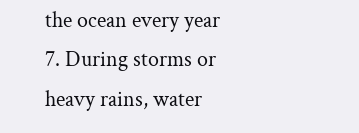the ocean every year 7. During storms or heavy rains, water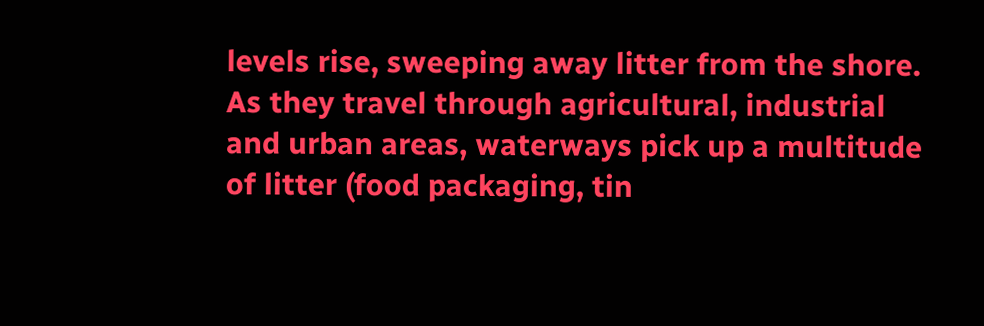levels rise, sweeping away litter from the shore. As they travel through agricultural, industrial and urban areas, waterways pick up a multitude of litter (food packaging, tin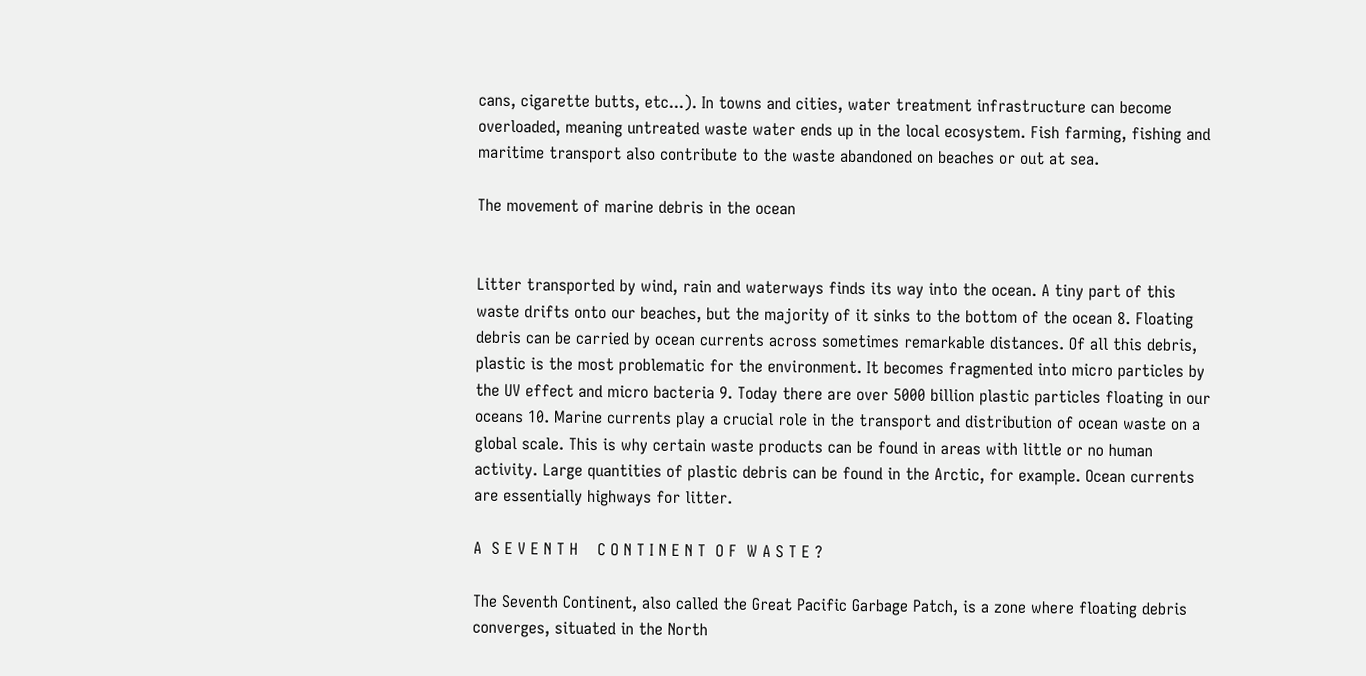cans, cigarette butts, etc...). In towns and cities, water treatment infrastructure can become overloaded, meaning untreated waste water ends up in the local ecosystem. Fish farming, fishing and maritime transport also contribute to the waste abandoned on beaches or out at sea.

The movement of marine debris in the ocean


Litter transported by wind, rain and waterways finds its way into the ocean. A tiny part of this waste drifts onto our beaches, but the majority of it sinks to the bottom of the ocean 8. Floating debris can be carried by ocean currents across sometimes remarkable distances. Of all this debris, plastic is the most problematic for the environment. It becomes fragmented into micro particles by the UV effect and micro bacteria 9. Today there are over 5000 billion plastic particles floating in our oceans 10. Marine currents play a crucial role in the transport and distribution of ocean waste on a global scale. This is why certain waste products can be found in areas with little or no human activity. Large quantities of plastic debris can be found in the Arctic, for example. Ocean currents are essentially highways for litter.

A  S E V E N T H    C O N T I N E N T  O F  W A S T E ?

The Seventh Continent, also called the Great Pacific Garbage Patch, is a zone where floating debris converges, situated in the North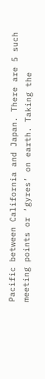Pacific between California and Japan. There are 5 such meeting points or ‘gyres’ on earth. Taking the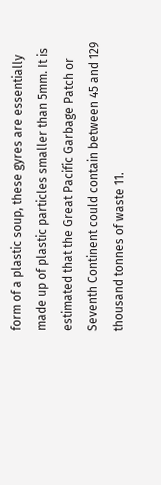form of a plastic soup, these gyres are essentially made up of plastic particles smaller than 5mm. It is estimated that the Great Pacific Garbage Patch or Seventh Continent could contain between 45 and 129 thousand tonnes of waste 11.